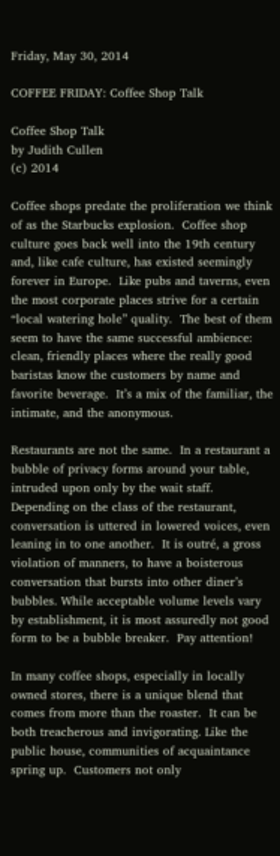Friday, May 30, 2014

COFFEE FRIDAY: Coffee Shop Talk

Coffee Shop Talk
by Judith Cullen
(c) 2014

Coffee shops predate the proliferation we think of as the Starbucks explosion.  Coffee shop culture goes back well into the 19th century and, like cafe culture, has existed seemingly forever in Europe.  Like pubs and taverns, even the most corporate places strive for a certain “local watering hole” quality.  The best of them seem to have the same successful ambience: clean, friendly places where the really good baristas know the customers by name and favorite beverage.  It’s a mix of the familiar, the intimate, and the anonymous.

Restaurants are not the same.  In a restaurant a bubble of privacy forms around your table, intruded upon only by the wait staff.  Depending on the class of the restaurant, conversation is uttered in lowered voices, even leaning in to one another.  It is outré, a gross violation of manners, to have a boisterous conversation that bursts into other diner’s bubbles. While acceptable volume levels vary by establishment, it is most assuredly not good form to be a bubble breaker.  Pay attention!

In many coffee shops, especially in locally owned stores, there is a unique blend that comes from more than the roaster.  It can be both treacherous and invigorating. Like the public house, communities of acquaintance spring up.  Customers not only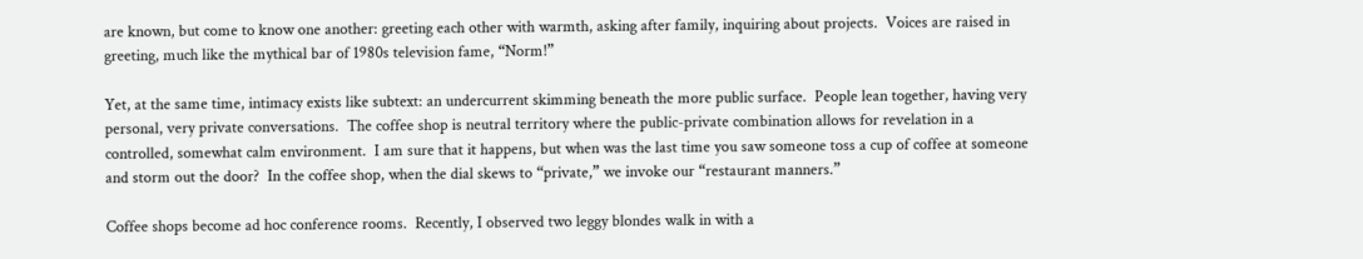are known, but come to know one another: greeting each other with warmth, asking after family, inquiring about projects.  Voices are raised in greeting, much like the mythical bar of 1980s television fame, “Norm!”

Yet, at the same time, intimacy exists like subtext: an undercurrent skimming beneath the more public surface.  People lean together, having very personal, very private conversations.  The coffee shop is neutral territory where the public-private combination allows for revelation in a controlled, somewhat calm environment.  I am sure that it happens, but when was the last time you saw someone toss a cup of coffee at someone and storm out the door?  In the coffee shop, when the dial skews to “private,” we invoke our “restaurant manners.”

Coffee shops become ad hoc conference rooms.  Recently, I observed two leggy blondes walk in with a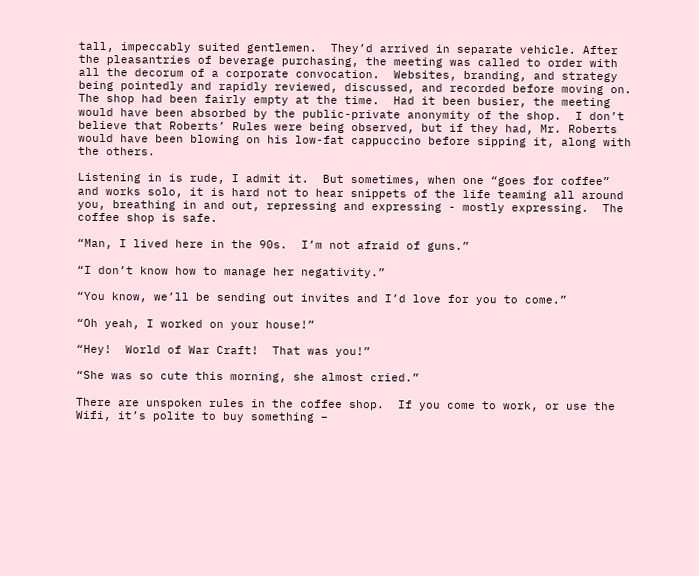tall, impeccably suited gentlemen.  They’d arrived in separate vehicle. After the pleasantries of beverage purchasing, the meeting was called to order with all the decorum of a corporate convocation.  Websites, branding, and strategy being pointedly and rapidly reviewed, discussed, and recorded before moving on.  The shop had been fairly empty at the time.  Had it been busier, the meeting would have been absorbed by the public-private anonymity of the shop.  I don’t believe that Roberts’ Rules were being observed, but if they had, Mr. Roberts would have been blowing on his low-fat cappuccino before sipping it, along with the others.

Listening in is rude, I admit it.  But sometimes, when one “goes for coffee” and works solo, it is hard not to hear snippets of the life teaming all around you, breathing in and out, repressing and expressing - mostly expressing.  The coffee shop is safe.

“Man, I lived here in the 90s.  I’m not afraid of guns.”

“I don’t know how to manage her negativity.”

“You know, we’ll be sending out invites and I’d love for you to come.”

“Oh yeah, I worked on your house!”

“Hey!  World of War Craft!  That was you!”

“She was so cute this morning, she almost cried.”

There are unspoken rules in the coffee shop.  If you come to work, or use the Wifi, it’s polite to buy something –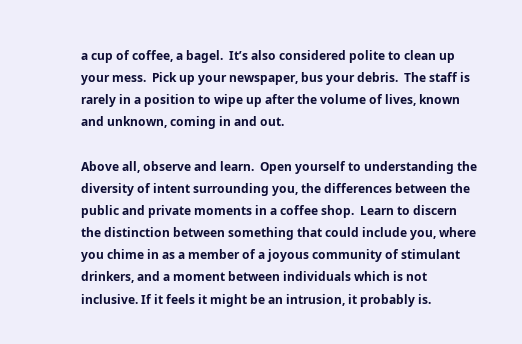a cup of coffee, a bagel.  It’s also considered polite to clean up your mess.  Pick up your newspaper, bus your debris.  The staff is rarely in a position to wipe up after the volume of lives, known and unknown, coming in and out.

Above all, observe and learn.  Open yourself to understanding the diversity of intent surrounding you, the differences between the public and private moments in a coffee shop.  Learn to discern the distinction between something that could include you, where you chime in as a member of a joyous community of stimulant drinkers, and a moment between individuals which is not inclusive. If it feels it might be an intrusion, it probably is.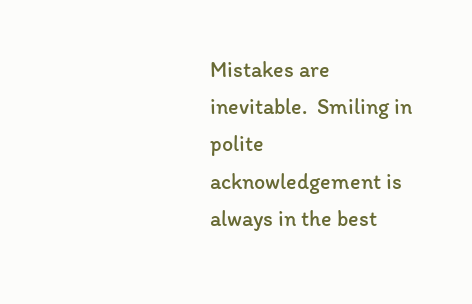Mistakes are inevitable.  Smiling in polite acknowledgement is always in the best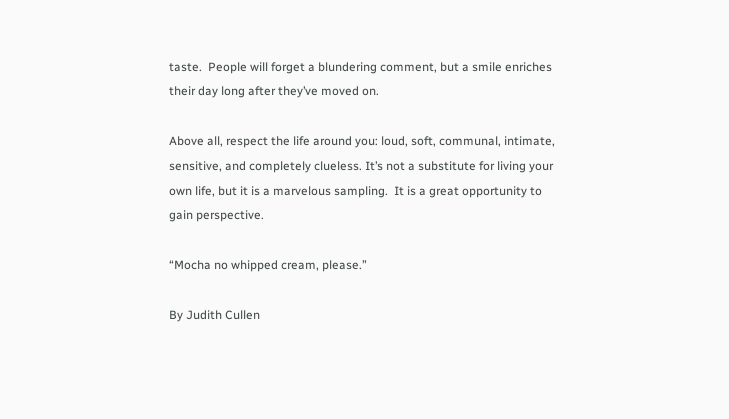taste.  People will forget a blundering comment, but a smile enriches their day long after they’ve moved on.

Above all, respect the life around you: loud, soft, communal, intimate, sensitive, and completely clueless. It’s not a substitute for living your own life, but it is a marvelous sampling.  It is a great opportunity to gain perspective.

“Mocha no whipped cream, please.”

By Judith Cullen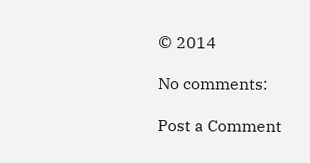© 2014

No comments:

Post a Comment